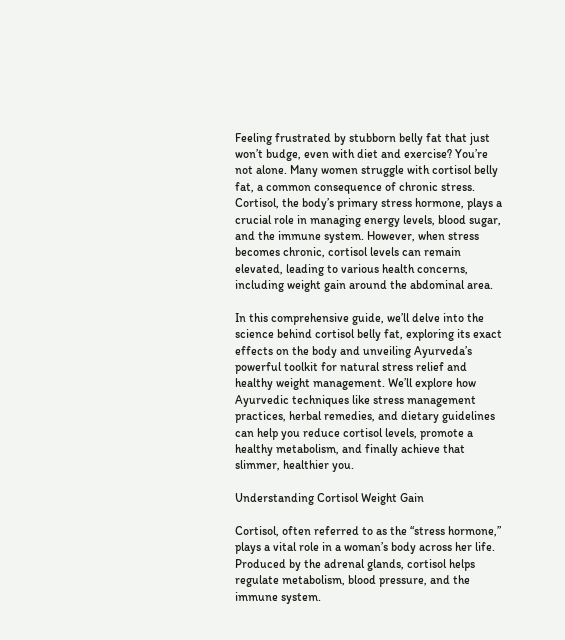Feeling frustrated by stubborn belly fat that just won’t budge, even with diet and exercise? You’re not alone. Many women struggle with cortisol belly fat, a common consequence of chronic stress. Cortisol, the body’s primary stress hormone, plays a crucial role in managing energy levels, blood sugar, and the immune system. However, when stress becomes chronic, cortisol levels can remain elevated, leading to various health concerns, including weight gain around the abdominal area.

In this comprehensive guide, we’ll delve into the science behind cortisol belly fat, exploring its exact effects on the body and unveiling Ayurveda’s powerful toolkit for natural stress relief and healthy weight management. We’ll explore how Ayurvedic techniques like stress management practices, herbal remedies, and dietary guidelines can help you reduce cortisol levels, promote a healthy metabolism, and finally achieve that slimmer, healthier you.

Understanding Cortisol Weight Gain

Cortisol, often referred to as the “stress hormone,” plays a vital role in a woman’s body across her life. Produced by the adrenal glands, cortisol helps regulate metabolism, blood pressure, and the immune system.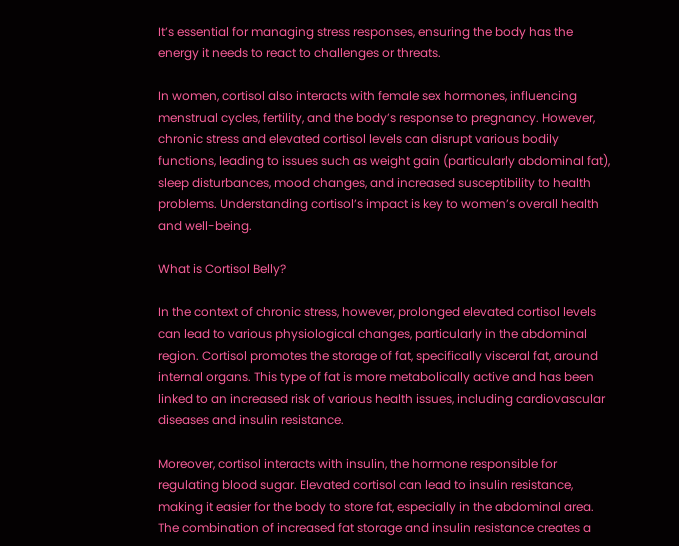It’s essential for managing stress responses, ensuring the body has the energy it needs to react to challenges or threats.

In women, cortisol also interacts with female sex hormones, influencing menstrual cycles, fertility, and the body’s response to pregnancy. However, chronic stress and elevated cortisol levels can disrupt various bodily functions, leading to issues such as weight gain (particularly abdominal fat), sleep disturbances, mood changes, and increased susceptibility to health problems. Understanding cortisol’s impact is key to women’s overall health and well-being.

What is Cortisol Belly?

In the context of chronic stress, however, prolonged elevated cortisol levels can lead to various physiological changes, particularly in the abdominal region. Cortisol promotes the storage of fat, specifically visceral fat, around internal organs. This type of fat is more metabolically active and has been linked to an increased risk of various health issues, including cardiovascular diseases and insulin resistance.

Moreover, cortisol interacts with insulin, the hormone responsible for regulating blood sugar. Elevated cortisol can lead to insulin resistance, making it easier for the body to store fat, especially in the abdominal area. The combination of increased fat storage and insulin resistance creates a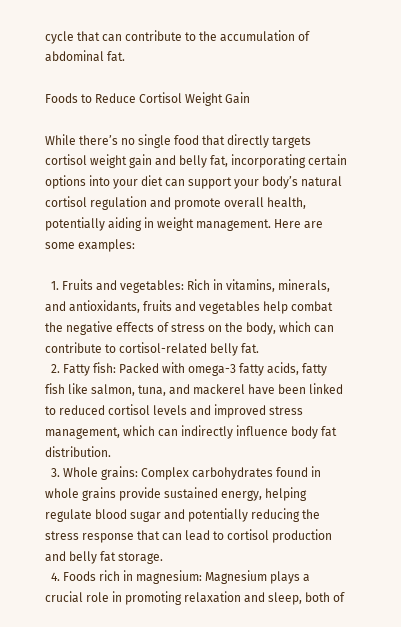cycle that can contribute to the accumulation of abdominal fat.

Foods to Reduce Cortisol Weight Gain

While there’s no single food that directly targets cortisol weight gain and belly fat, incorporating certain options into your diet can support your body’s natural cortisol regulation and promote overall health, potentially aiding in weight management. Here are some examples:

  1. Fruits and vegetables: Rich in vitamins, minerals, and antioxidants, fruits and vegetables help combat the negative effects of stress on the body, which can contribute to cortisol-related belly fat.
  2. Fatty fish: Packed with omega-3 fatty acids, fatty fish like salmon, tuna, and mackerel have been linked to reduced cortisol levels and improved stress management, which can indirectly influence body fat distribution.
  3. Whole grains: Complex carbohydrates found in whole grains provide sustained energy, helping regulate blood sugar and potentially reducing the stress response that can lead to cortisol production and belly fat storage.
  4. Foods rich in magnesium: Magnesium plays a crucial role in promoting relaxation and sleep, both of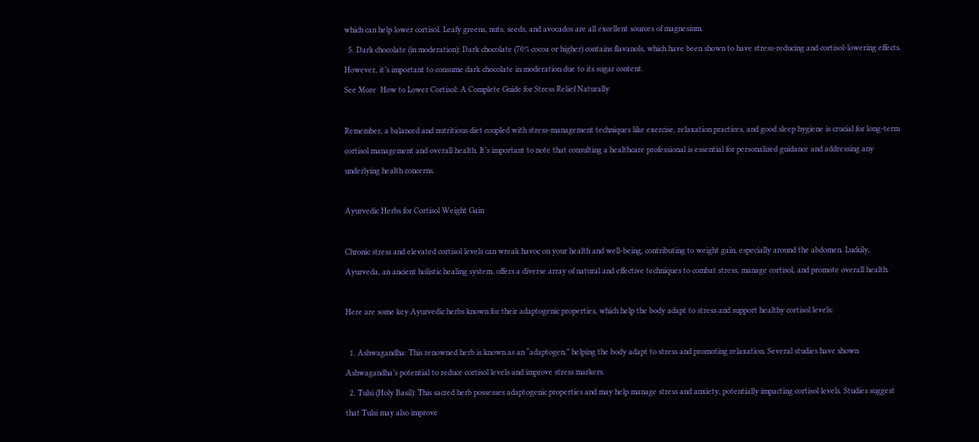which can help lower cortisol. Leafy greens, nuts, seeds, and avocados are all excellent sources of magnesium.
  5. Dark chocolate (in moderation): Dark chocolate (70% cocoa or higher) contains flavanols, which have been shown to have stress-reducing and cortisol-lowering effects. However, it’s important to consume dark chocolate in moderation due to its sugar content.
See More  How to Lower Cortisol: A Complete Guide for Stress Relief Naturally

Remember, a balanced and nutritious diet coupled with stress-management techniques like exercise, relaxation practices, and good sleep hygiene is crucial for long-term cortisol management and overall health. It’s important to note that consulting a healthcare professional is essential for personalized guidance and addressing any underlying health concerns.

Ayurvedic Herbs for Cortisol Weight Gain

Chronic stress and elevated cortisol levels can wreak havoc on your health and well-being, contributing to weight gain, especially around the abdomen. Luckily, Ayurveda, an ancient holistic healing system, offers a diverse array of natural and effective techniques to combat stress, manage cortisol, and promote overall health.

Here are some key Ayurvedic herbs known for their adaptogenic properties, which help the body adapt to stress and support healthy cortisol levels:

  1. Ashwagandha: This renowned herb is known as an “adaptogen,” helping the body adapt to stress and promoting relaxation. Several studies have shown Ashwagandha’s potential to reduce cortisol levels and improve stress markers.
  2. Tulsi (Holy Basil): This sacred herb possesses adaptogenic properties and may help manage stress and anxiety, potentially impacting cortisol levels. Studies suggest that Tulsi may also improve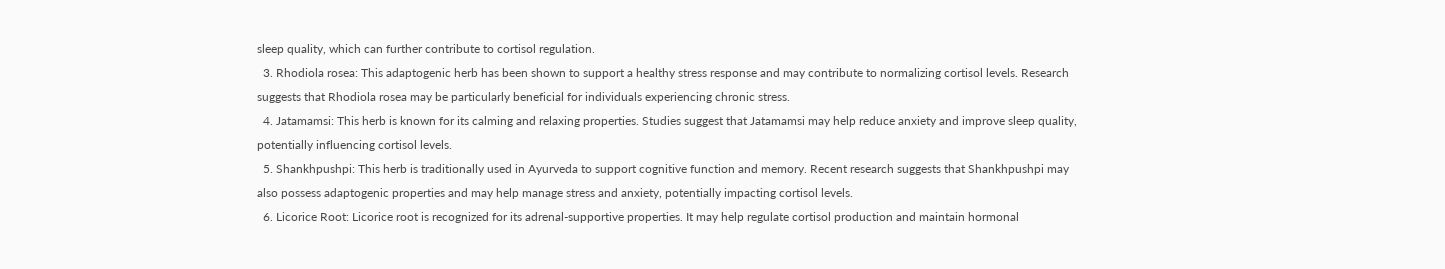sleep quality, which can further contribute to cortisol regulation.
  3. Rhodiola rosea: This adaptogenic herb has been shown to support a healthy stress response and may contribute to normalizing cortisol levels. Research suggests that Rhodiola rosea may be particularly beneficial for individuals experiencing chronic stress.
  4. Jatamamsi: This herb is known for its calming and relaxing properties. Studies suggest that Jatamamsi may help reduce anxiety and improve sleep quality, potentially influencing cortisol levels.
  5. Shankhpushpi: This herb is traditionally used in Ayurveda to support cognitive function and memory. Recent research suggests that Shankhpushpi may also possess adaptogenic properties and may help manage stress and anxiety, potentially impacting cortisol levels.
  6. Licorice Root: Licorice root is recognized for its adrenal-supportive properties. It may help regulate cortisol production and maintain hormonal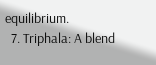equilibrium.
  7. Triphala: A blend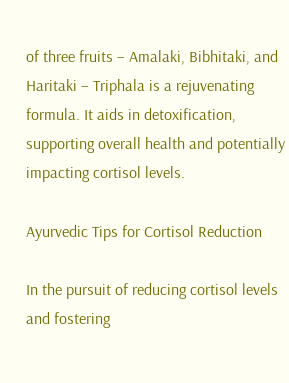of three fruits – Amalaki, Bibhitaki, and Haritaki – Triphala is a rejuvenating formula. It aids in detoxification, supporting overall health and potentially impacting cortisol levels.

Ayurvedic Tips for Cortisol Reduction

In the pursuit of reducing cortisol levels and fostering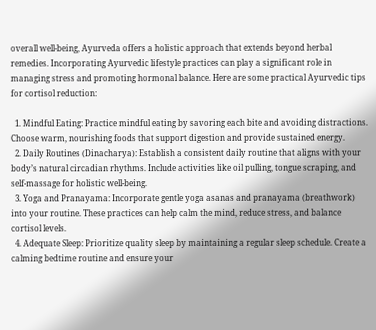overall well-being, Ayurveda offers a holistic approach that extends beyond herbal remedies. Incorporating Ayurvedic lifestyle practices can play a significant role in managing stress and promoting hormonal balance. Here are some practical Ayurvedic tips for cortisol reduction:

  1. Mindful Eating: Practice mindful eating by savoring each bite and avoiding distractions. Choose warm, nourishing foods that support digestion and provide sustained energy.
  2. Daily Routines (Dinacharya): Establish a consistent daily routine that aligns with your body’s natural circadian rhythms. Include activities like oil pulling, tongue scraping, and self-massage for holistic well-being.
  3. Yoga and Pranayama: Incorporate gentle yoga asanas and pranayama (breathwork) into your routine. These practices can help calm the mind, reduce stress, and balance cortisol levels.
  4. Adequate Sleep: Prioritize quality sleep by maintaining a regular sleep schedule. Create a calming bedtime routine and ensure your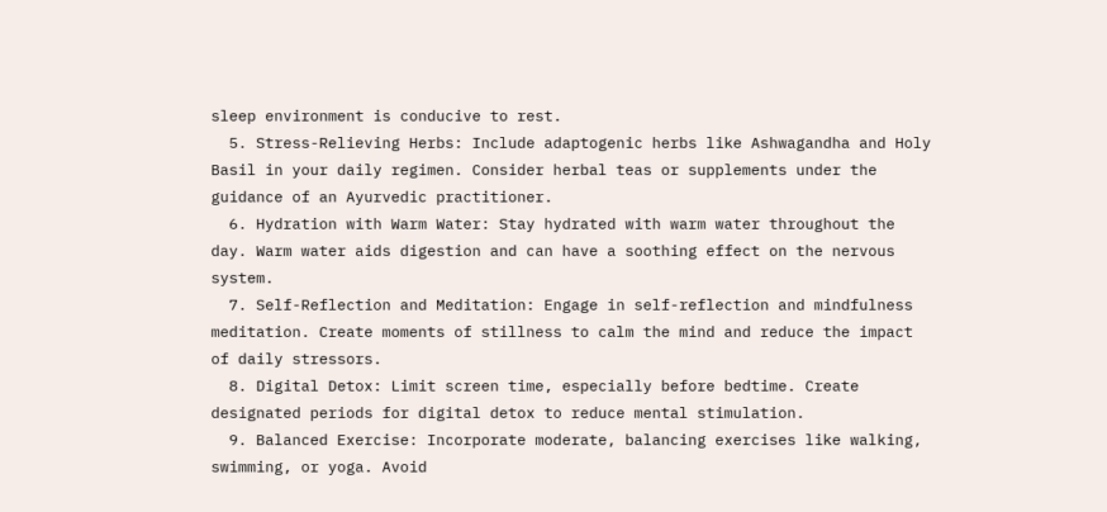sleep environment is conducive to rest.
  5. Stress-Relieving Herbs: Include adaptogenic herbs like Ashwagandha and Holy Basil in your daily regimen. Consider herbal teas or supplements under the guidance of an Ayurvedic practitioner.
  6. Hydration with Warm Water: Stay hydrated with warm water throughout the day. Warm water aids digestion and can have a soothing effect on the nervous system.
  7. Self-Reflection and Meditation: Engage in self-reflection and mindfulness meditation. Create moments of stillness to calm the mind and reduce the impact of daily stressors.
  8. Digital Detox: Limit screen time, especially before bedtime. Create designated periods for digital detox to reduce mental stimulation.
  9. Balanced Exercise: Incorporate moderate, balancing exercises like walking, swimming, or yoga. Avoid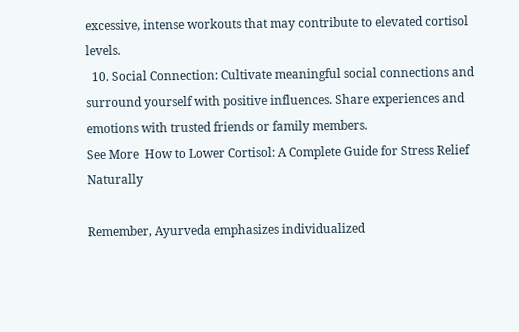excessive, intense workouts that may contribute to elevated cortisol levels.
  10. Social Connection: Cultivate meaningful social connections and surround yourself with positive influences. Share experiences and emotions with trusted friends or family members.
See More  How to Lower Cortisol: A Complete Guide for Stress Relief Naturally

Remember, Ayurveda emphasizes individualized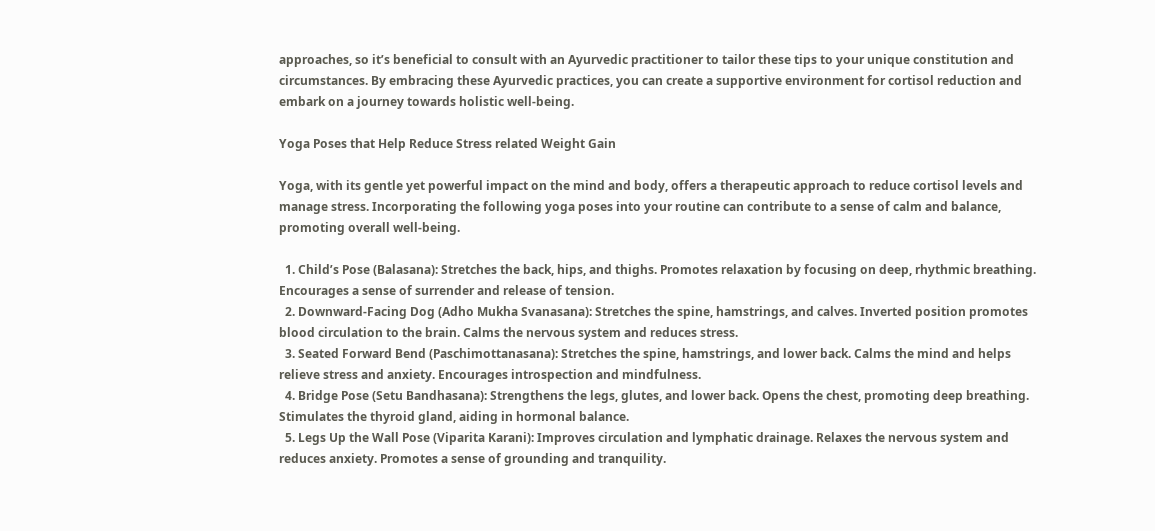approaches, so it’s beneficial to consult with an Ayurvedic practitioner to tailor these tips to your unique constitution and circumstances. By embracing these Ayurvedic practices, you can create a supportive environment for cortisol reduction and embark on a journey towards holistic well-being.

Yoga Poses that Help Reduce Stress related Weight Gain

Yoga, with its gentle yet powerful impact on the mind and body, offers a therapeutic approach to reduce cortisol levels and manage stress. Incorporating the following yoga poses into your routine can contribute to a sense of calm and balance, promoting overall well-being.

  1. Child’s Pose (Balasana): Stretches the back, hips, and thighs. Promotes relaxation by focusing on deep, rhythmic breathing. Encourages a sense of surrender and release of tension.
  2. Downward-Facing Dog (Adho Mukha Svanasana): Stretches the spine, hamstrings, and calves. Inverted position promotes blood circulation to the brain. Calms the nervous system and reduces stress.
  3. Seated Forward Bend (Paschimottanasana): Stretches the spine, hamstrings, and lower back. Calms the mind and helps relieve stress and anxiety. Encourages introspection and mindfulness.
  4. Bridge Pose (Setu Bandhasana): Strengthens the legs, glutes, and lower back. Opens the chest, promoting deep breathing. Stimulates the thyroid gland, aiding in hormonal balance.
  5. Legs Up the Wall Pose (Viparita Karani): Improves circulation and lymphatic drainage. Relaxes the nervous system and reduces anxiety. Promotes a sense of grounding and tranquility.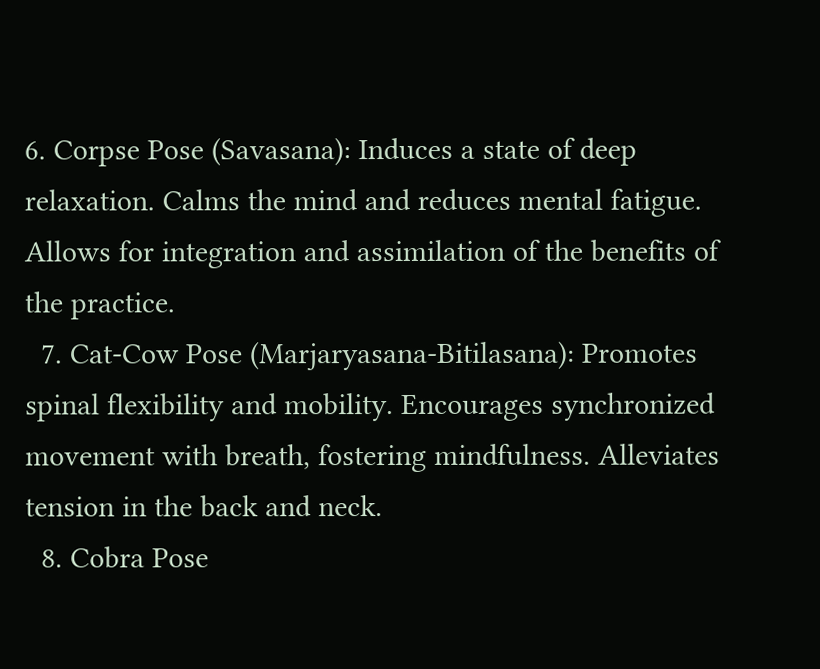6. Corpse Pose (Savasana): Induces a state of deep relaxation. Calms the mind and reduces mental fatigue. Allows for integration and assimilation of the benefits of the practice.
  7. Cat-Cow Pose (Marjaryasana-Bitilasana): Promotes spinal flexibility and mobility. Encourages synchronized movement with breath, fostering mindfulness. Alleviates tension in the back and neck.
  8. Cobra Pose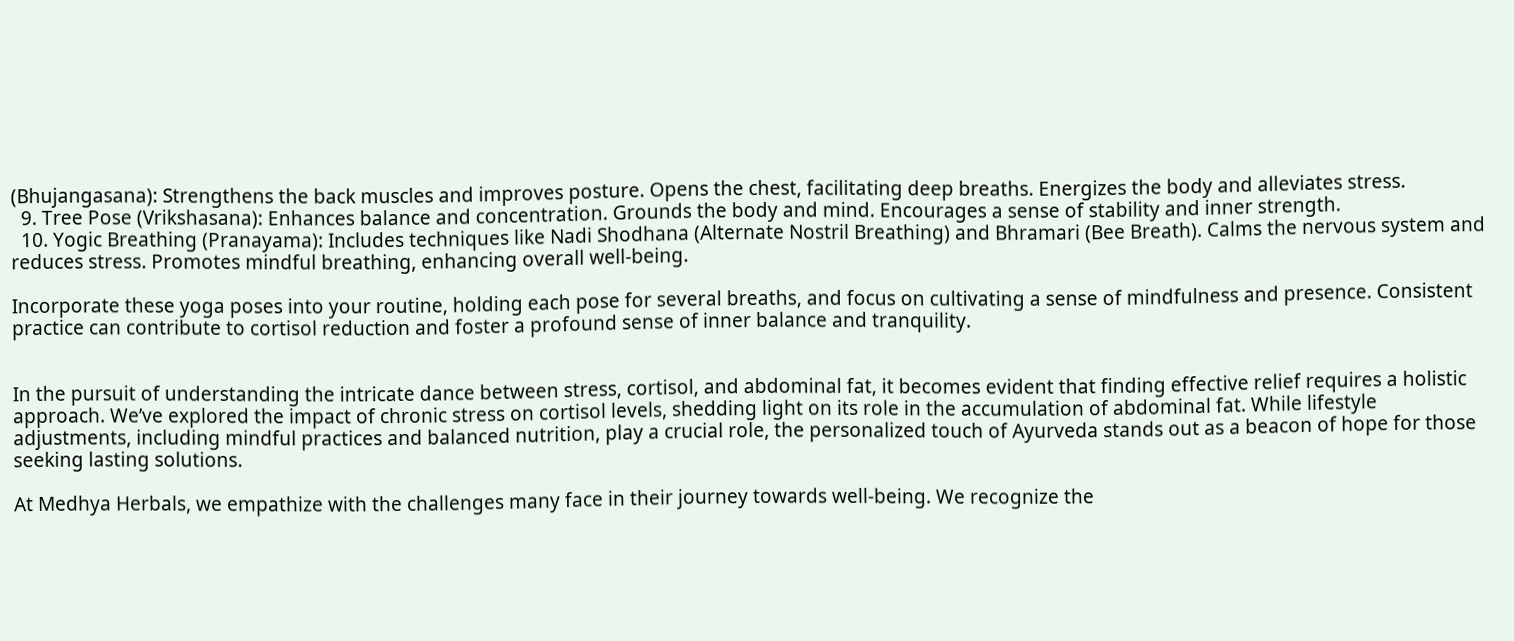(Bhujangasana): Strengthens the back muscles and improves posture. Opens the chest, facilitating deep breaths. Energizes the body and alleviates stress.
  9. Tree Pose (Vrikshasana): Enhances balance and concentration. Grounds the body and mind. Encourages a sense of stability and inner strength.
  10. Yogic Breathing (Pranayama): Includes techniques like Nadi Shodhana (Alternate Nostril Breathing) and Bhramari (Bee Breath). Calms the nervous system and reduces stress. Promotes mindful breathing, enhancing overall well-being.

Incorporate these yoga poses into your routine, holding each pose for several breaths, and focus on cultivating a sense of mindfulness and presence. Consistent practice can contribute to cortisol reduction and foster a profound sense of inner balance and tranquility.


In the pursuit of understanding the intricate dance between stress, cortisol, and abdominal fat, it becomes evident that finding effective relief requires a holistic approach. We’ve explored the impact of chronic stress on cortisol levels, shedding light on its role in the accumulation of abdominal fat. While lifestyle adjustments, including mindful practices and balanced nutrition, play a crucial role, the personalized touch of Ayurveda stands out as a beacon of hope for those seeking lasting solutions.

At Medhya Herbals, we empathize with the challenges many face in their journey towards well-being. We recognize the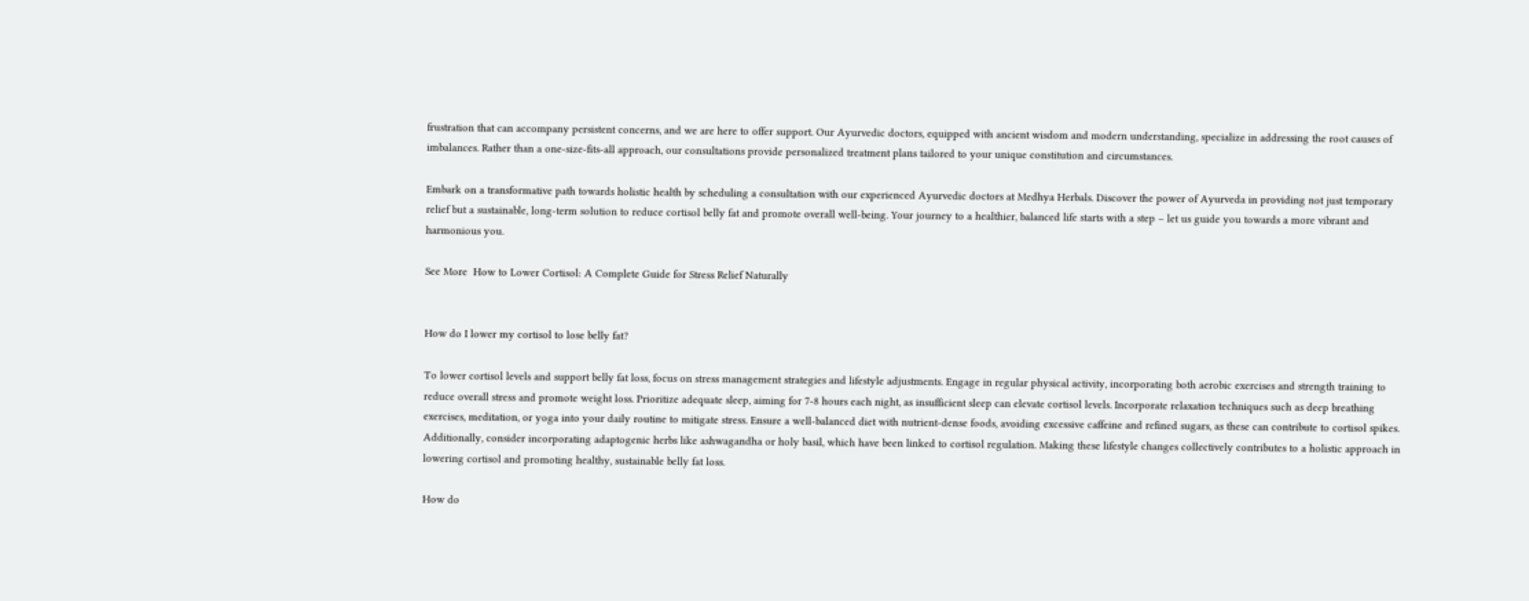frustration that can accompany persistent concerns, and we are here to offer support. Our Ayurvedic doctors, equipped with ancient wisdom and modern understanding, specialize in addressing the root causes of imbalances. Rather than a one-size-fits-all approach, our consultations provide personalized treatment plans tailored to your unique constitution and circumstances.

Embark on a transformative path towards holistic health by scheduling a consultation with our experienced Ayurvedic doctors at Medhya Herbals. Discover the power of Ayurveda in providing not just temporary relief but a sustainable, long-term solution to reduce cortisol belly fat and promote overall well-being. Your journey to a healthier, balanced life starts with a step – let us guide you towards a more vibrant and harmonious you.

See More  How to Lower Cortisol: A Complete Guide for Stress Relief Naturally


How do I lower my cortisol to lose belly fat?

To lower cortisol levels and support belly fat loss, focus on stress management strategies and lifestyle adjustments. Engage in regular physical activity, incorporating both aerobic exercises and strength training to reduce overall stress and promote weight loss. Prioritize adequate sleep, aiming for 7-8 hours each night, as insufficient sleep can elevate cortisol levels. Incorporate relaxation techniques such as deep breathing exercises, meditation, or yoga into your daily routine to mitigate stress. Ensure a well-balanced diet with nutrient-dense foods, avoiding excessive caffeine and refined sugars, as these can contribute to cortisol spikes. Additionally, consider incorporating adaptogenic herbs like ashwagandha or holy basil, which have been linked to cortisol regulation. Making these lifestyle changes collectively contributes to a holistic approach in lowering cortisol and promoting healthy, sustainable belly fat loss.

How do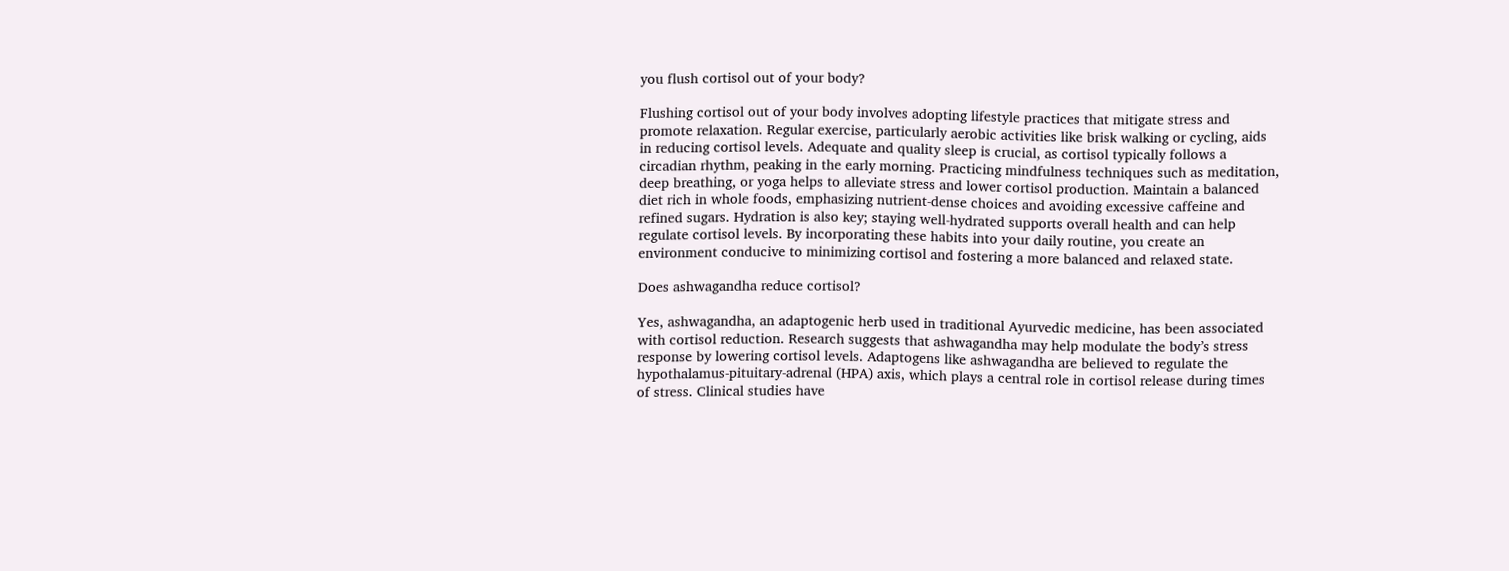you flush cortisol out of your body?

Flushing cortisol out of your body involves adopting lifestyle practices that mitigate stress and promote relaxation. Regular exercise, particularly aerobic activities like brisk walking or cycling, aids in reducing cortisol levels. Adequate and quality sleep is crucial, as cortisol typically follows a circadian rhythm, peaking in the early morning. Practicing mindfulness techniques such as meditation, deep breathing, or yoga helps to alleviate stress and lower cortisol production. Maintain a balanced diet rich in whole foods, emphasizing nutrient-dense choices and avoiding excessive caffeine and refined sugars. Hydration is also key; staying well-hydrated supports overall health and can help regulate cortisol levels. By incorporating these habits into your daily routine, you create an environment conducive to minimizing cortisol and fostering a more balanced and relaxed state.

Does ashwagandha reduce cortisol?

Yes, ashwagandha, an adaptogenic herb used in traditional Ayurvedic medicine, has been associated with cortisol reduction. Research suggests that ashwagandha may help modulate the body’s stress response by lowering cortisol levels. Adaptogens like ashwagandha are believed to regulate the hypothalamus-pituitary-adrenal (HPA) axis, which plays a central role in cortisol release during times of stress. Clinical studies have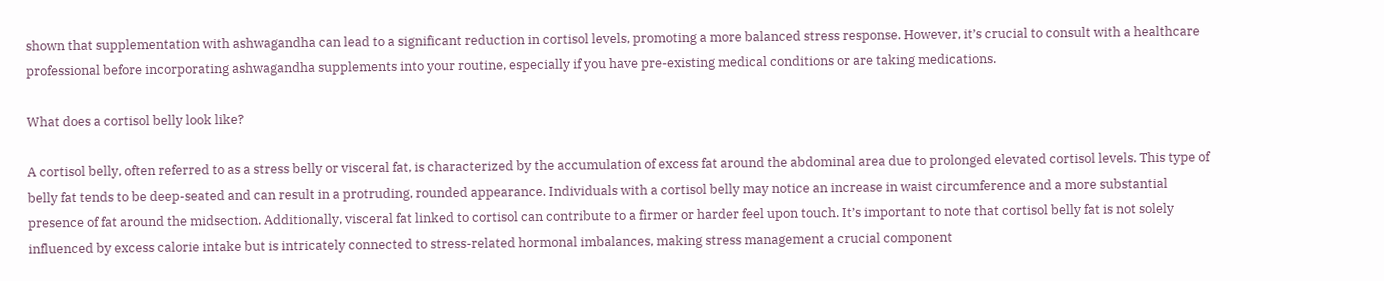shown that supplementation with ashwagandha can lead to a significant reduction in cortisol levels, promoting a more balanced stress response. However, it’s crucial to consult with a healthcare professional before incorporating ashwagandha supplements into your routine, especially if you have pre-existing medical conditions or are taking medications.

What does a cortisol belly look like?

A cortisol belly, often referred to as a stress belly or visceral fat, is characterized by the accumulation of excess fat around the abdominal area due to prolonged elevated cortisol levels. This type of belly fat tends to be deep-seated and can result in a protruding, rounded appearance. Individuals with a cortisol belly may notice an increase in waist circumference and a more substantial presence of fat around the midsection. Additionally, visceral fat linked to cortisol can contribute to a firmer or harder feel upon touch. It’s important to note that cortisol belly fat is not solely influenced by excess calorie intake but is intricately connected to stress-related hormonal imbalances, making stress management a crucial component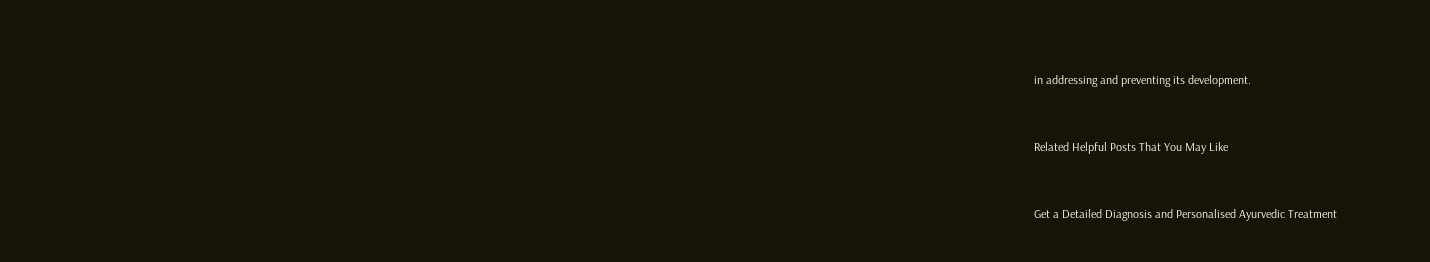in addressing and preventing its development.


Related Helpful Posts That You May Like


Get a Detailed Diagnosis and Personalised Ayurvedic Treatment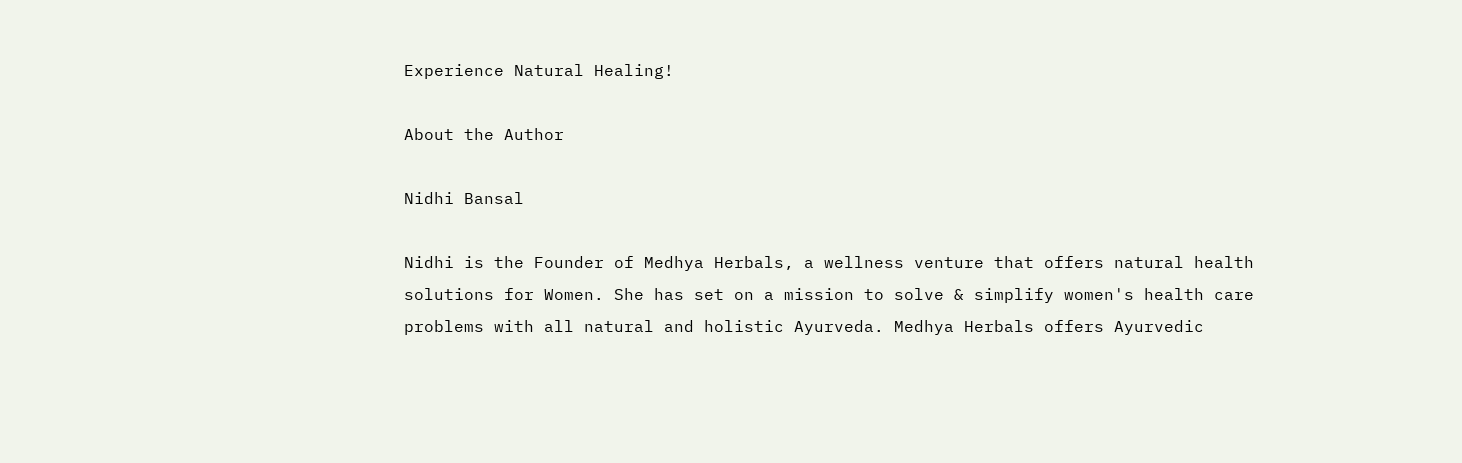Experience Natural Healing!

About the Author

Nidhi Bansal

Nidhi is the Founder of Medhya Herbals, a wellness venture that offers natural health solutions for Women. She has set on a mission to solve & simplify women's health care problems with all natural and holistic Ayurveda. Medhya Herbals offers Ayurvedic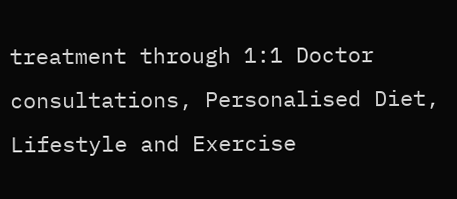treatment through 1:1 Doctor consultations, Personalised Diet, Lifestyle and Exercise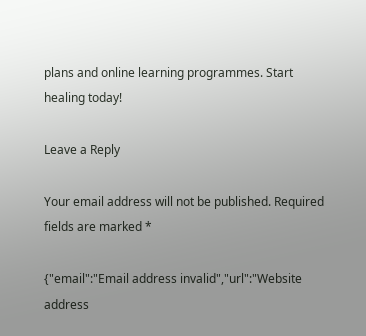plans and online learning programmes. Start healing today!

Leave a Reply

Your email address will not be published. Required fields are marked *

{"email":"Email address invalid","url":"Website address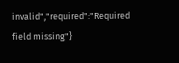invalid","required":"Required field missing"}